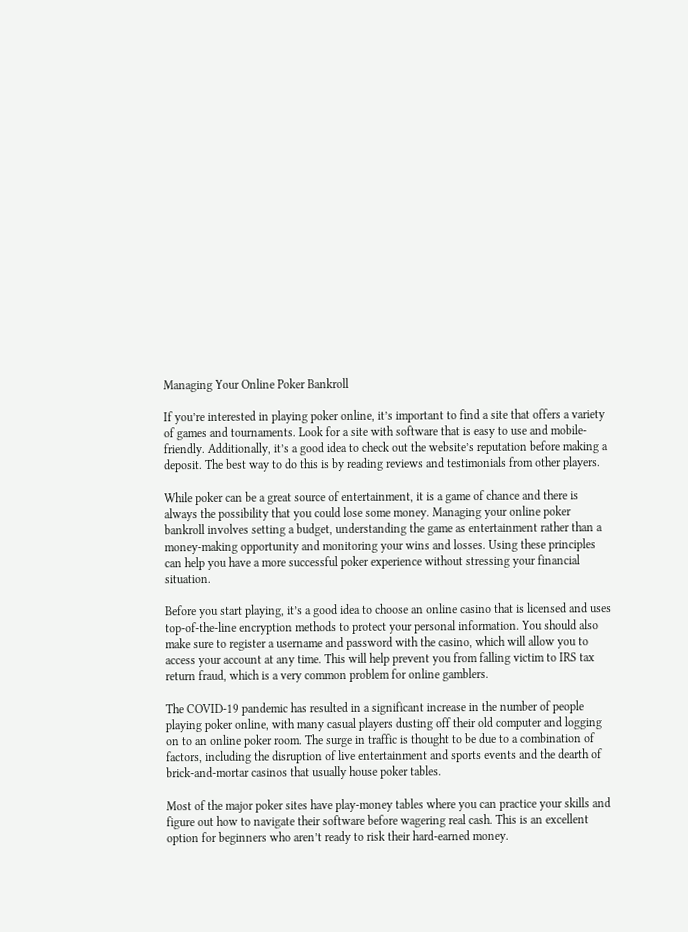Managing Your Online Poker Bankroll

If you’re interested in playing poker online, it’s important to find a site that offers a variety of games and tournaments. Look for a site with software that is easy to use and mobile-friendly. Additionally, it’s a good idea to check out the website’s reputation before making a deposit. The best way to do this is by reading reviews and testimonials from other players.

While poker can be a great source of entertainment, it is a game of chance and there is always the possibility that you could lose some money. Managing your online poker bankroll involves setting a budget, understanding the game as entertainment rather than a money-making opportunity and monitoring your wins and losses. Using these principles can help you have a more successful poker experience without stressing your financial situation.

Before you start playing, it’s a good idea to choose an online casino that is licensed and uses top-of-the-line encryption methods to protect your personal information. You should also make sure to register a username and password with the casino, which will allow you to access your account at any time. This will help prevent you from falling victim to IRS tax return fraud, which is a very common problem for online gamblers.

The COVID-19 pandemic has resulted in a significant increase in the number of people playing poker online, with many casual players dusting off their old computer and logging on to an online poker room. The surge in traffic is thought to be due to a combination of factors, including the disruption of live entertainment and sports events and the dearth of brick-and-mortar casinos that usually house poker tables.

Most of the major poker sites have play-money tables where you can practice your skills and figure out how to navigate their software before wagering real cash. This is an excellent option for beginners who aren’t ready to risk their hard-earned money.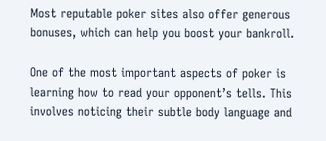Most reputable poker sites also offer generous bonuses, which can help you boost your bankroll.

One of the most important aspects of poker is learning how to read your opponent’s tells. This involves noticing their subtle body language and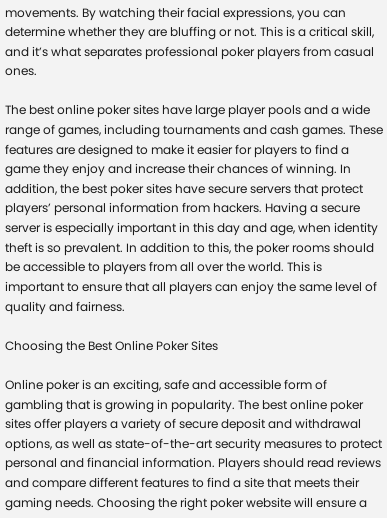movements. By watching their facial expressions, you can determine whether they are bluffing or not. This is a critical skill, and it’s what separates professional poker players from casual ones.

The best online poker sites have large player pools and a wide range of games, including tournaments and cash games. These features are designed to make it easier for players to find a game they enjoy and increase their chances of winning. In addition, the best poker sites have secure servers that protect players’ personal information from hackers. Having a secure server is especially important in this day and age, when identity theft is so prevalent. In addition to this, the poker rooms should be accessible to players from all over the world. This is important to ensure that all players can enjoy the same level of quality and fairness.

Choosing the Best Online Poker Sites

Online poker is an exciting, safe and accessible form of gambling that is growing in popularity. The best online poker sites offer players a variety of secure deposit and withdrawal options, as well as state-of-the-art security measures to protect personal and financial information. Players should read reviews and compare different features to find a site that meets their gaming needs. Choosing the right poker website will ensure a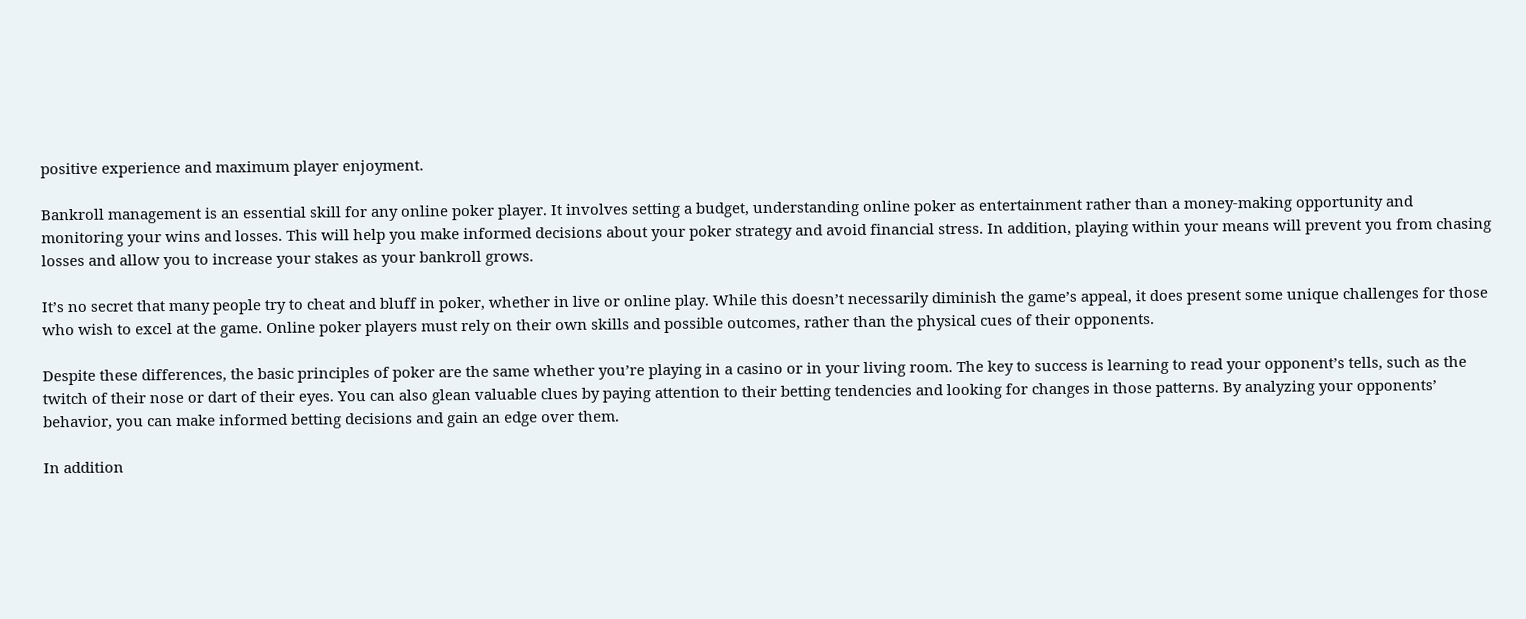positive experience and maximum player enjoyment.

Bankroll management is an essential skill for any online poker player. It involves setting a budget, understanding online poker as entertainment rather than a money-making opportunity and monitoring your wins and losses. This will help you make informed decisions about your poker strategy and avoid financial stress. In addition, playing within your means will prevent you from chasing losses and allow you to increase your stakes as your bankroll grows.

It’s no secret that many people try to cheat and bluff in poker, whether in live or online play. While this doesn’t necessarily diminish the game’s appeal, it does present some unique challenges for those who wish to excel at the game. Online poker players must rely on their own skills and possible outcomes, rather than the physical cues of their opponents.

Despite these differences, the basic principles of poker are the same whether you’re playing in a casino or in your living room. The key to success is learning to read your opponent’s tells, such as the twitch of their nose or dart of their eyes. You can also glean valuable clues by paying attention to their betting tendencies and looking for changes in those patterns. By analyzing your opponents’ behavior, you can make informed betting decisions and gain an edge over them.

In addition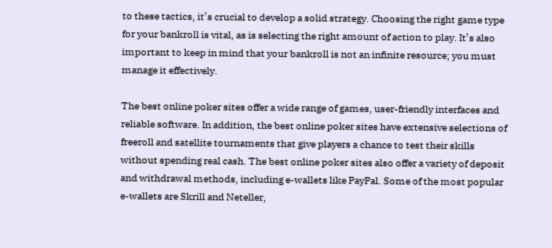to these tactics, it’s crucial to develop a solid strategy. Choosing the right game type for your bankroll is vital, as is selecting the right amount of action to play. It’s also important to keep in mind that your bankroll is not an infinite resource; you must manage it effectively.

The best online poker sites offer a wide range of games, user-friendly interfaces and reliable software. In addition, the best online poker sites have extensive selections of freeroll and satellite tournaments that give players a chance to test their skills without spending real cash. The best online poker sites also offer a variety of deposit and withdrawal methods, including e-wallets like PayPal. Some of the most popular e-wallets are Skrill and Neteller,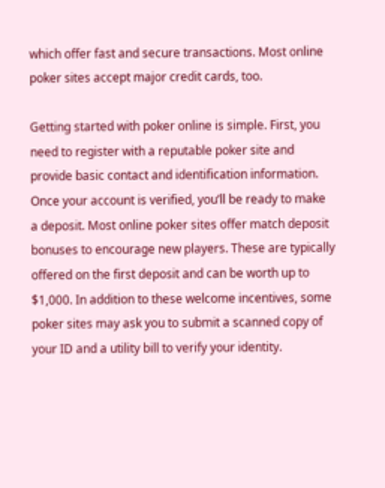which offer fast and secure transactions. Most online poker sites accept major credit cards, too.

Getting started with poker online is simple. First, you need to register with a reputable poker site and provide basic contact and identification information. Once your account is verified, you’ll be ready to make a deposit. Most online poker sites offer match deposit bonuses to encourage new players. These are typically offered on the first deposit and can be worth up to $1,000. In addition to these welcome incentives, some poker sites may ask you to submit a scanned copy of your ID and a utility bill to verify your identity.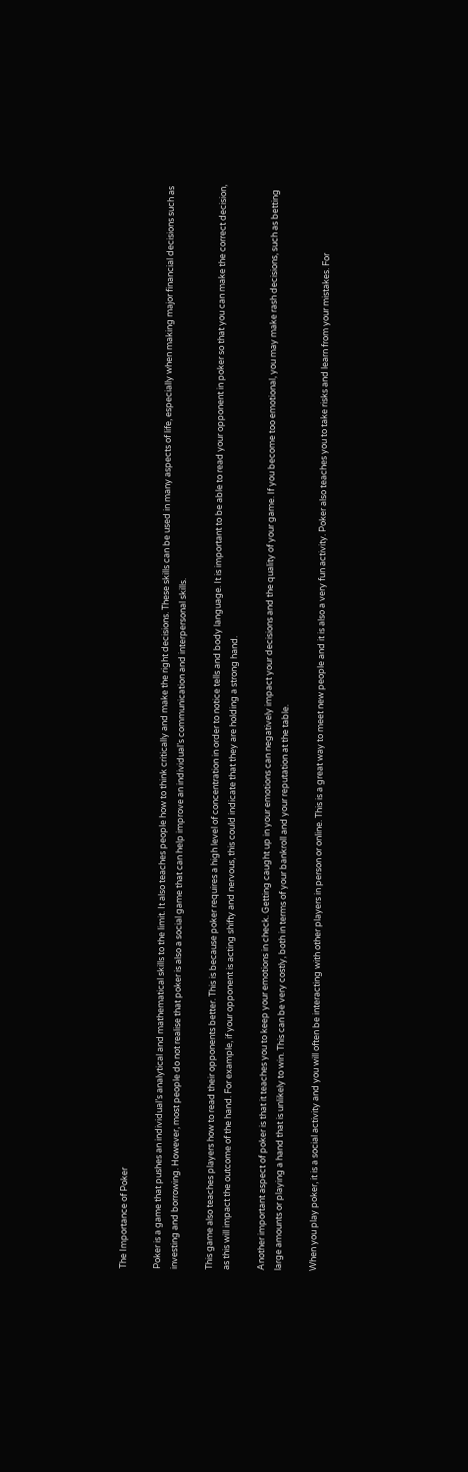The Importance of Poker

Poker is a game that pushes an individual’s analytical and mathematical skills to the limit. It also teaches people how to think critically and make the right decisions. These skills can be used in many aspects of life, especially when making major financial decisions such as investing and borrowing. However, most people do not realise that poker is also a social game that can help improve an individual’s communication and interpersonal skills.

This game also teaches players how to read their opponents better. This is because poker requires a high level of concentration in order to notice tells and body language. It is important to be able to read your opponent in poker so that you can make the correct decision, as this will impact the outcome of the hand. For example, if your opponent is acting shifty and nervous, this could indicate that they are holding a strong hand.

Another important aspect of poker is that it teaches you to keep your emotions in check. Getting caught up in your emotions can negatively impact your decisions and the quality of your game. If you become too emotional, you may make rash decisions, such as betting large amounts or playing a hand that is unlikely to win. This can be very costly, both in terms of your bankroll and your reputation at the table.

When you play poker, it is a social activity and you will often be interacting with other players in person or online. This is a great way to meet new people and it is also a very fun activity. Poker also teaches you to take risks and learn from your mistakes. For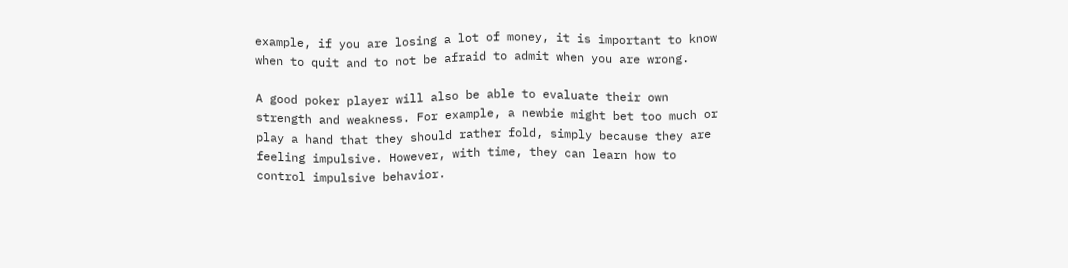example, if you are losing a lot of money, it is important to know when to quit and to not be afraid to admit when you are wrong.

A good poker player will also be able to evaluate their own strength and weakness. For example, a newbie might bet too much or play a hand that they should rather fold, simply because they are feeling impulsive. However, with time, they can learn how to control impulsive behavior.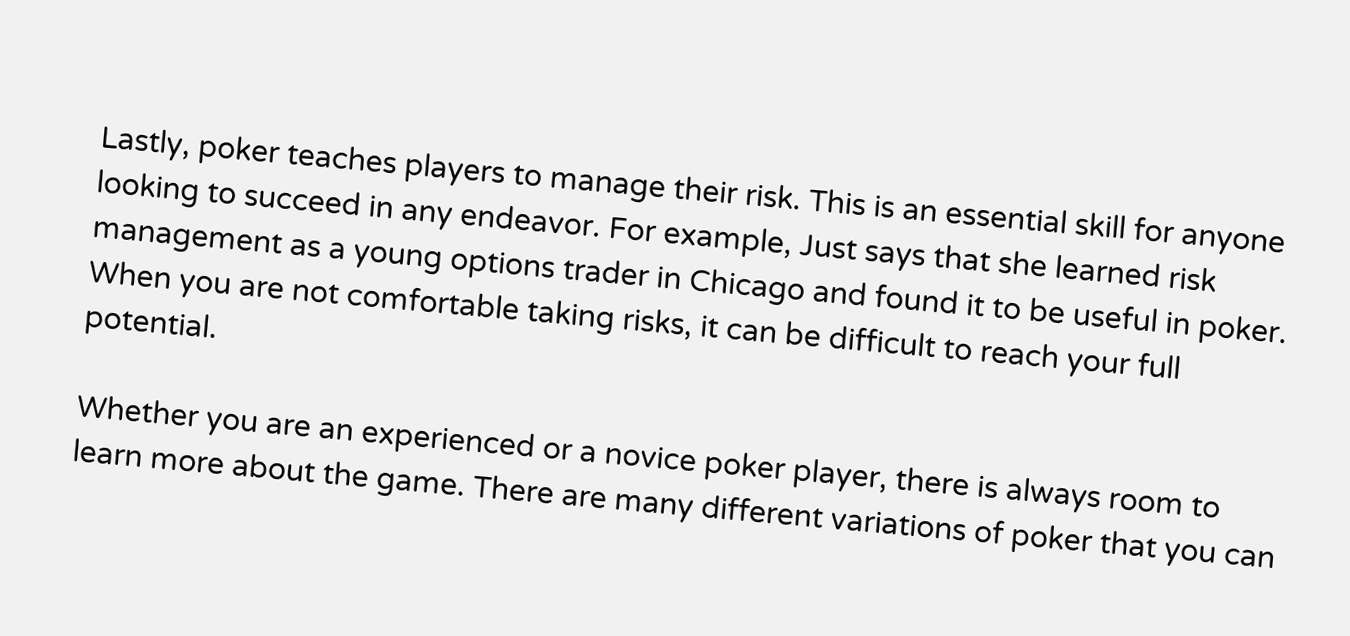Lastly, poker teaches players to manage their risk. This is an essential skill for anyone looking to succeed in any endeavor. For example, Just says that she learned risk management as a young options trader in Chicago and found it to be useful in poker. When you are not comfortable taking risks, it can be difficult to reach your full potential.

Whether you are an experienced or a novice poker player, there is always room to learn more about the game. There are many different variations of poker that you can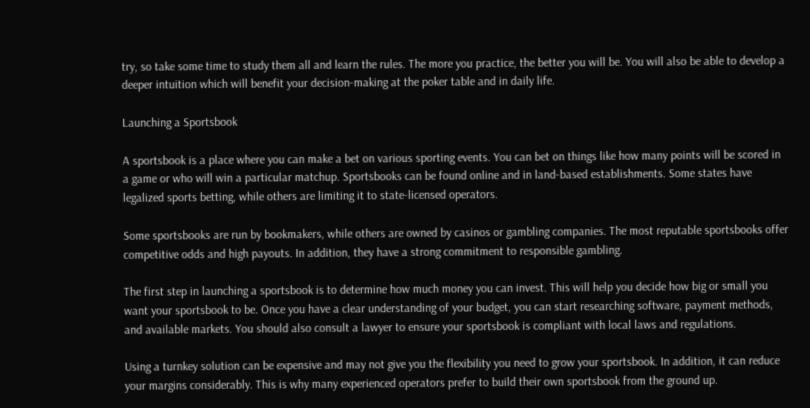try, so take some time to study them all and learn the rules. The more you practice, the better you will be. You will also be able to develop a deeper intuition which will benefit your decision-making at the poker table and in daily life.

Launching a Sportsbook

A sportsbook is a place where you can make a bet on various sporting events. You can bet on things like how many points will be scored in a game or who will win a particular matchup. Sportsbooks can be found online and in land-based establishments. Some states have legalized sports betting, while others are limiting it to state-licensed operators.

Some sportsbooks are run by bookmakers, while others are owned by casinos or gambling companies. The most reputable sportsbooks offer competitive odds and high payouts. In addition, they have a strong commitment to responsible gambling.

The first step in launching a sportsbook is to determine how much money you can invest. This will help you decide how big or small you want your sportsbook to be. Once you have a clear understanding of your budget, you can start researching software, payment methods, and available markets. You should also consult a lawyer to ensure your sportsbook is compliant with local laws and regulations.

Using a turnkey solution can be expensive and may not give you the flexibility you need to grow your sportsbook. In addition, it can reduce your margins considerably. This is why many experienced operators prefer to build their own sportsbook from the ground up.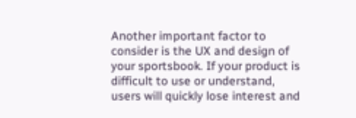Another important factor to consider is the UX and design of your sportsbook. If your product is difficult to use or understand, users will quickly lose interest and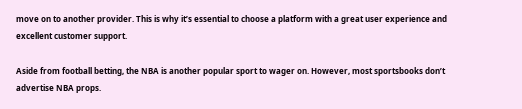move on to another provider. This is why it’s essential to choose a platform with a great user experience and excellent customer support.

Aside from football betting, the NBA is another popular sport to wager on. However, most sportsbooks don’t advertise NBA props.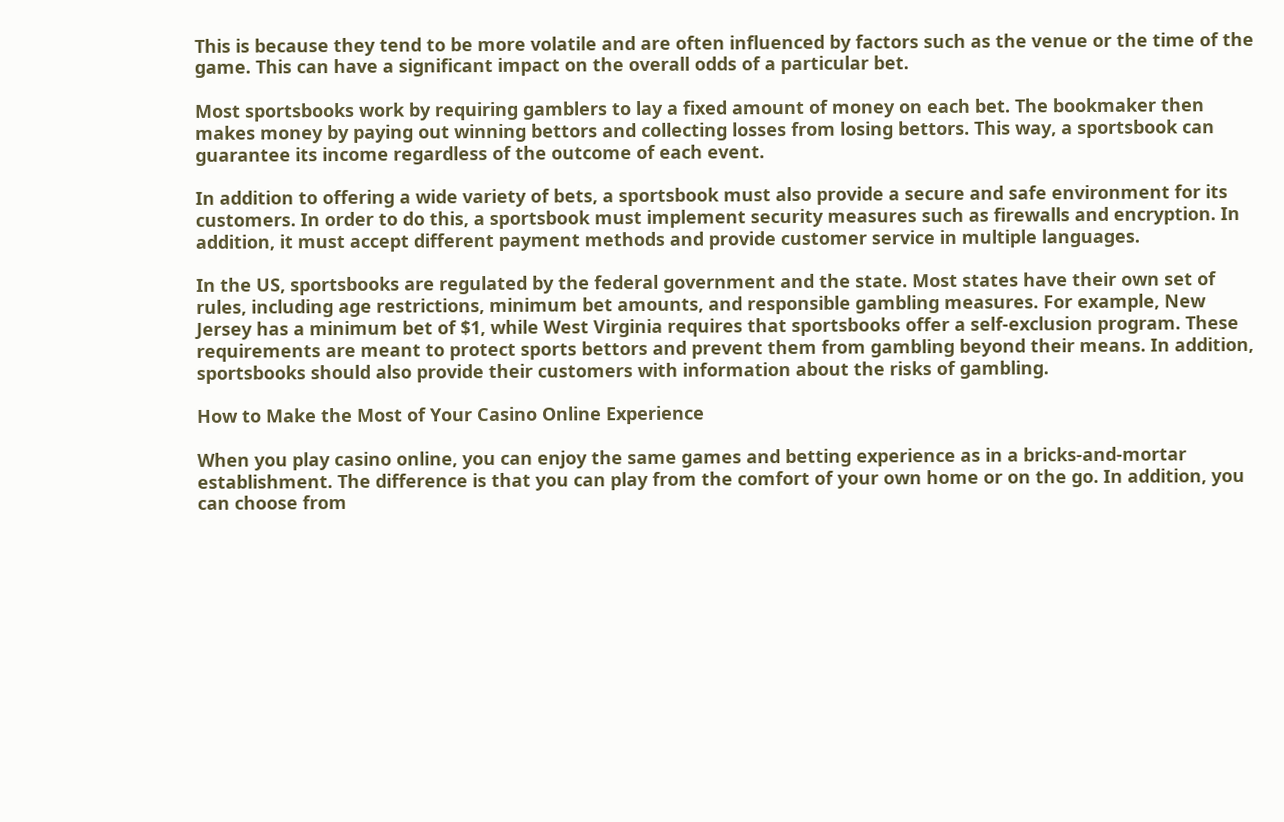This is because they tend to be more volatile and are often influenced by factors such as the venue or the time of the game. This can have a significant impact on the overall odds of a particular bet.

Most sportsbooks work by requiring gamblers to lay a fixed amount of money on each bet. The bookmaker then makes money by paying out winning bettors and collecting losses from losing bettors. This way, a sportsbook can guarantee its income regardless of the outcome of each event.

In addition to offering a wide variety of bets, a sportsbook must also provide a secure and safe environment for its customers. In order to do this, a sportsbook must implement security measures such as firewalls and encryption. In addition, it must accept different payment methods and provide customer service in multiple languages.

In the US, sportsbooks are regulated by the federal government and the state. Most states have their own set of rules, including age restrictions, minimum bet amounts, and responsible gambling measures. For example, New Jersey has a minimum bet of $1, while West Virginia requires that sportsbooks offer a self-exclusion program. These requirements are meant to protect sports bettors and prevent them from gambling beyond their means. In addition, sportsbooks should also provide their customers with information about the risks of gambling.

How to Make the Most of Your Casino Online Experience

When you play casino online, you can enjoy the same games and betting experience as in a bricks-and-mortar establishment. The difference is that you can play from the comfort of your own home or on the go. In addition, you can choose from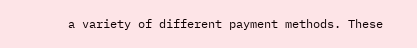a variety of different payment methods. These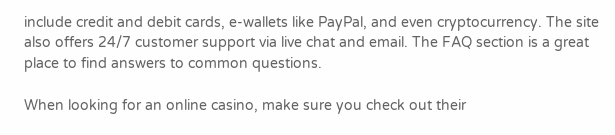include credit and debit cards, e-wallets like PayPal, and even cryptocurrency. The site also offers 24/7 customer support via live chat and email. The FAQ section is a great place to find answers to common questions.

When looking for an online casino, make sure you check out their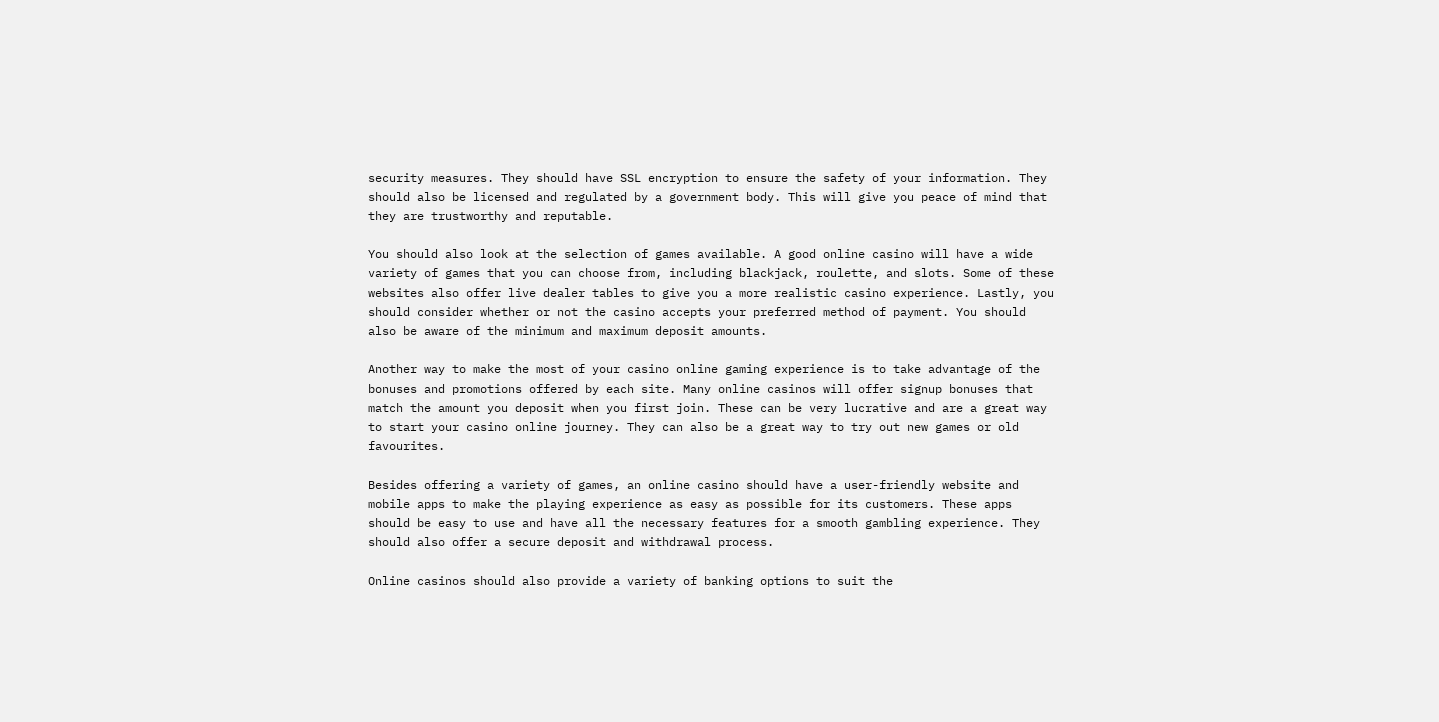security measures. They should have SSL encryption to ensure the safety of your information. They should also be licensed and regulated by a government body. This will give you peace of mind that they are trustworthy and reputable.

You should also look at the selection of games available. A good online casino will have a wide variety of games that you can choose from, including blackjack, roulette, and slots. Some of these websites also offer live dealer tables to give you a more realistic casino experience. Lastly, you should consider whether or not the casino accepts your preferred method of payment. You should also be aware of the minimum and maximum deposit amounts.

Another way to make the most of your casino online gaming experience is to take advantage of the bonuses and promotions offered by each site. Many online casinos will offer signup bonuses that match the amount you deposit when you first join. These can be very lucrative and are a great way to start your casino online journey. They can also be a great way to try out new games or old favourites.

Besides offering a variety of games, an online casino should have a user-friendly website and mobile apps to make the playing experience as easy as possible for its customers. These apps should be easy to use and have all the necessary features for a smooth gambling experience. They should also offer a secure deposit and withdrawal process.

Online casinos should also provide a variety of banking options to suit the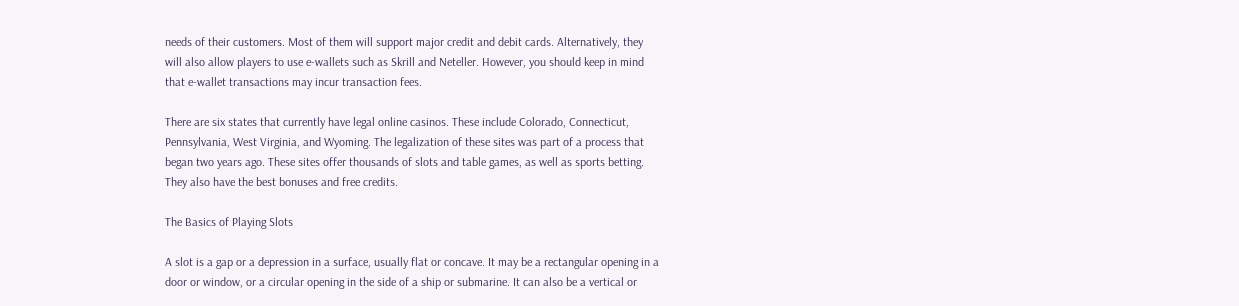needs of their customers. Most of them will support major credit and debit cards. Alternatively, they will also allow players to use e-wallets such as Skrill and Neteller. However, you should keep in mind that e-wallet transactions may incur transaction fees.

There are six states that currently have legal online casinos. These include Colorado, Connecticut, Pennsylvania, West Virginia, and Wyoming. The legalization of these sites was part of a process that began two years ago. These sites offer thousands of slots and table games, as well as sports betting. They also have the best bonuses and free credits.

The Basics of Playing Slots

A slot is a gap or a depression in a surface, usually flat or concave. It may be a rectangular opening in a door or window, or a circular opening in the side of a ship or submarine. It can also be a vertical or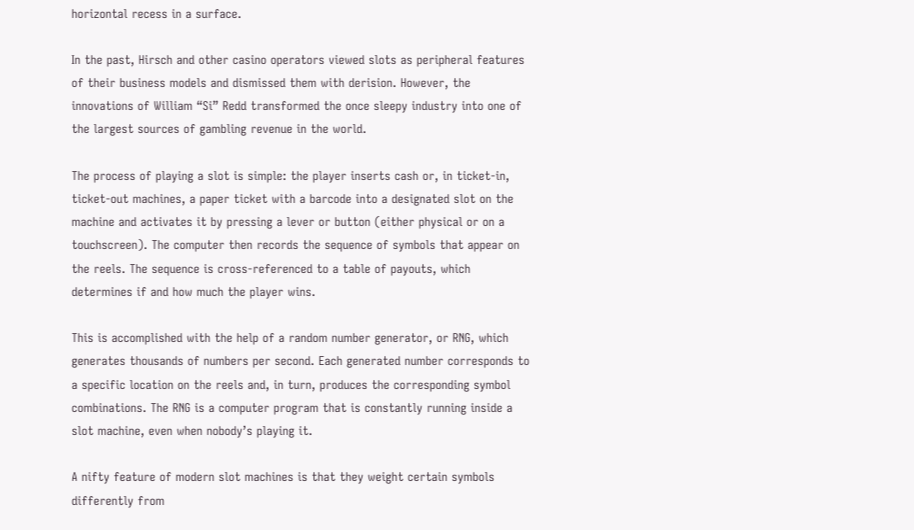horizontal recess in a surface.

In the past, Hirsch and other casino operators viewed slots as peripheral features of their business models and dismissed them with derision. However, the innovations of William “Si” Redd transformed the once sleepy industry into one of the largest sources of gambling revenue in the world.

The process of playing a slot is simple: the player inserts cash or, in ticket-in, ticket-out machines, a paper ticket with a barcode into a designated slot on the machine and activates it by pressing a lever or button (either physical or on a touchscreen). The computer then records the sequence of symbols that appear on the reels. The sequence is cross-referenced to a table of payouts, which determines if and how much the player wins.

This is accomplished with the help of a random number generator, or RNG, which generates thousands of numbers per second. Each generated number corresponds to a specific location on the reels and, in turn, produces the corresponding symbol combinations. The RNG is a computer program that is constantly running inside a slot machine, even when nobody’s playing it.

A nifty feature of modern slot machines is that they weight certain symbols differently from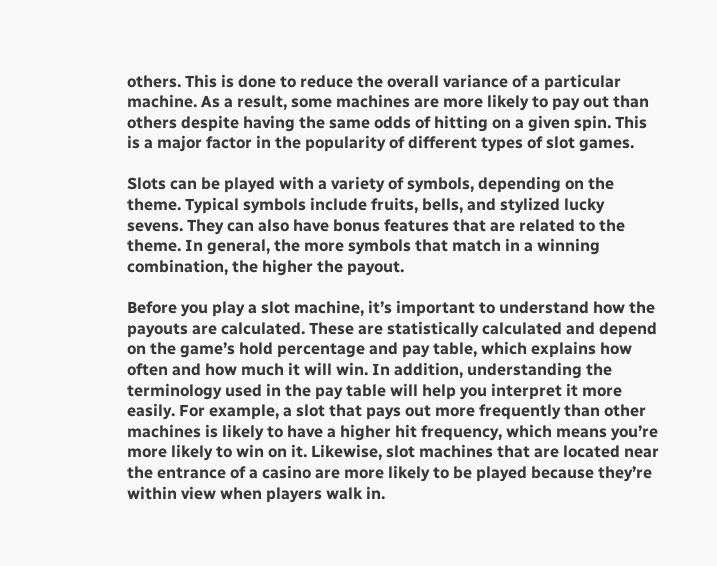others. This is done to reduce the overall variance of a particular machine. As a result, some machines are more likely to pay out than others despite having the same odds of hitting on a given spin. This is a major factor in the popularity of different types of slot games.

Slots can be played with a variety of symbols, depending on the theme. Typical symbols include fruits, bells, and stylized lucky sevens. They can also have bonus features that are related to the theme. In general, the more symbols that match in a winning combination, the higher the payout.

Before you play a slot machine, it’s important to understand how the payouts are calculated. These are statistically calculated and depend on the game’s hold percentage and pay table, which explains how often and how much it will win. In addition, understanding the terminology used in the pay table will help you interpret it more easily. For example, a slot that pays out more frequently than other machines is likely to have a higher hit frequency, which means you’re more likely to win on it. Likewise, slot machines that are located near the entrance of a casino are more likely to be played because they’re within view when players walk in.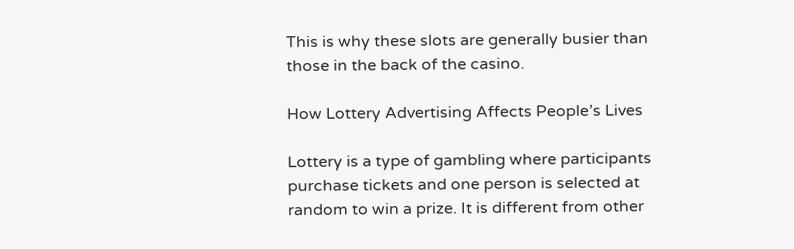This is why these slots are generally busier than those in the back of the casino.

How Lottery Advertising Affects People’s Lives

Lottery is a type of gambling where participants purchase tickets and one person is selected at random to win a prize. It is different from other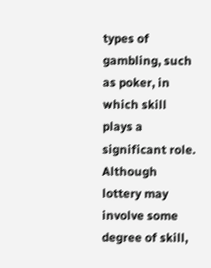types of gambling, such as poker, in which skill plays a significant role. Although lottery may involve some degree of skill,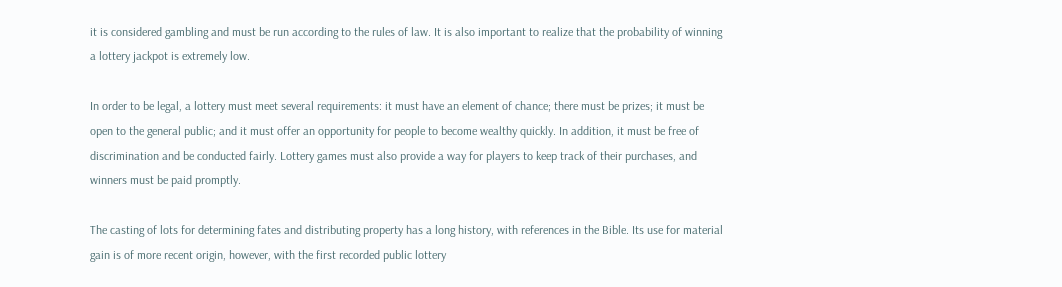it is considered gambling and must be run according to the rules of law. It is also important to realize that the probability of winning a lottery jackpot is extremely low.

In order to be legal, a lottery must meet several requirements: it must have an element of chance; there must be prizes; it must be open to the general public; and it must offer an opportunity for people to become wealthy quickly. In addition, it must be free of discrimination and be conducted fairly. Lottery games must also provide a way for players to keep track of their purchases, and winners must be paid promptly.

The casting of lots for determining fates and distributing property has a long history, with references in the Bible. Its use for material gain is of more recent origin, however, with the first recorded public lottery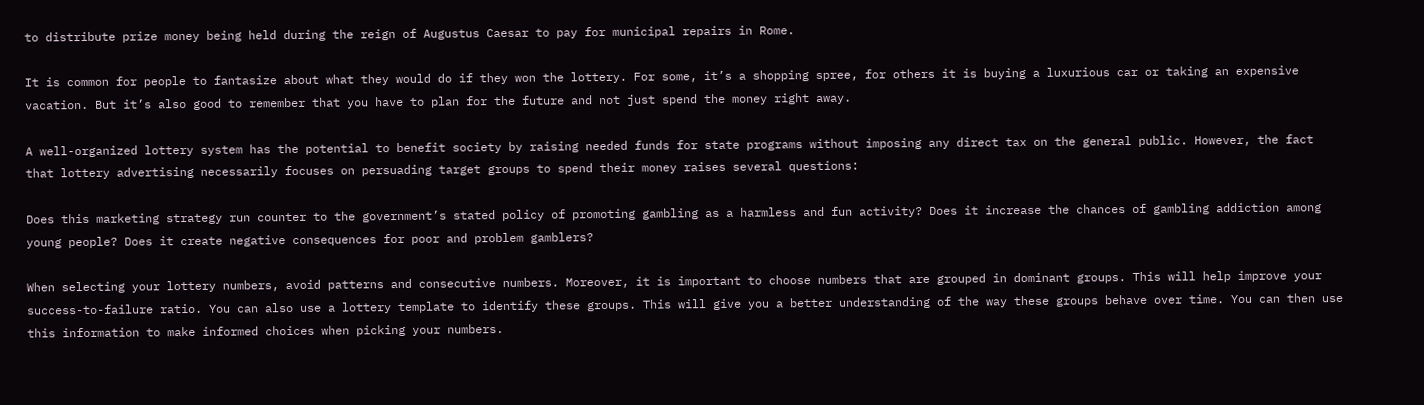to distribute prize money being held during the reign of Augustus Caesar to pay for municipal repairs in Rome.

It is common for people to fantasize about what they would do if they won the lottery. For some, it’s a shopping spree, for others it is buying a luxurious car or taking an expensive vacation. But it’s also good to remember that you have to plan for the future and not just spend the money right away.

A well-organized lottery system has the potential to benefit society by raising needed funds for state programs without imposing any direct tax on the general public. However, the fact that lottery advertising necessarily focuses on persuading target groups to spend their money raises several questions:

Does this marketing strategy run counter to the government’s stated policy of promoting gambling as a harmless and fun activity? Does it increase the chances of gambling addiction among young people? Does it create negative consequences for poor and problem gamblers?

When selecting your lottery numbers, avoid patterns and consecutive numbers. Moreover, it is important to choose numbers that are grouped in dominant groups. This will help improve your success-to-failure ratio. You can also use a lottery template to identify these groups. This will give you a better understanding of the way these groups behave over time. You can then use this information to make informed choices when picking your numbers.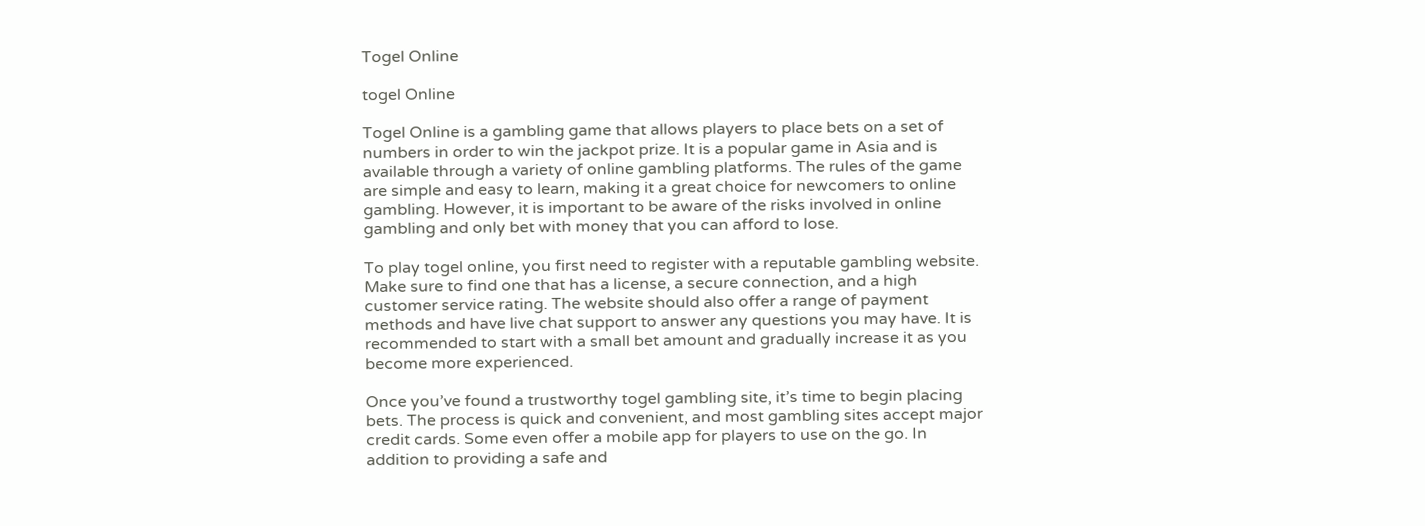Togel Online

togel Online

Togel Online is a gambling game that allows players to place bets on a set of numbers in order to win the jackpot prize. It is a popular game in Asia and is available through a variety of online gambling platforms. The rules of the game are simple and easy to learn, making it a great choice for newcomers to online gambling. However, it is important to be aware of the risks involved in online gambling and only bet with money that you can afford to lose.

To play togel online, you first need to register with a reputable gambling website. Make sure to find one that has a license, a secure connection, and a high customer service rating. The website should also offer a range of payment methods and have live chat support to answer any questions you may have. It is recommended to start with a small bet amount and gradually increase it as you become more experienced.

Once you’ve found a trustworthy togel gambling site, it’s time to begin placing bets. The process is quick and convenient, and most gambling sites accept major credit cards. Some even offer a mobile app for players to use on the go. In addition to providing a safe and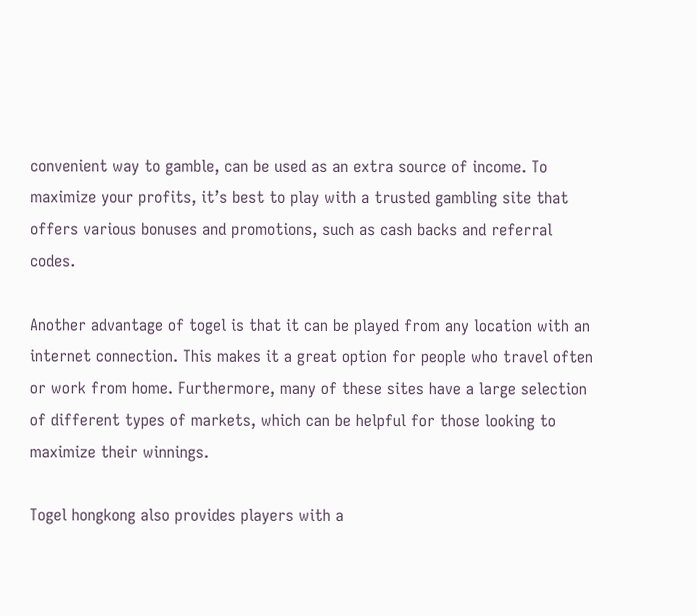convenient way to gamble, can be used as an extra source of income. To maximize your profits, it’s best to play with a trusted gambling site that offers various bonuses and promotions, such as cash backs and referral codes.

Another advantage of togel is that it can be played from any location with an internet connection. This makes it a great option for people who travel often or work from home. Furthermore, many of these sites have a large selection of different types of markets, which can be helpful for those looking to maximize their winnings.

Togel hongkong also provides players with a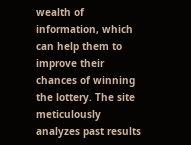wealth of information, which can help them to improve their chances of winning the lottery. The site meticulously analyzes past results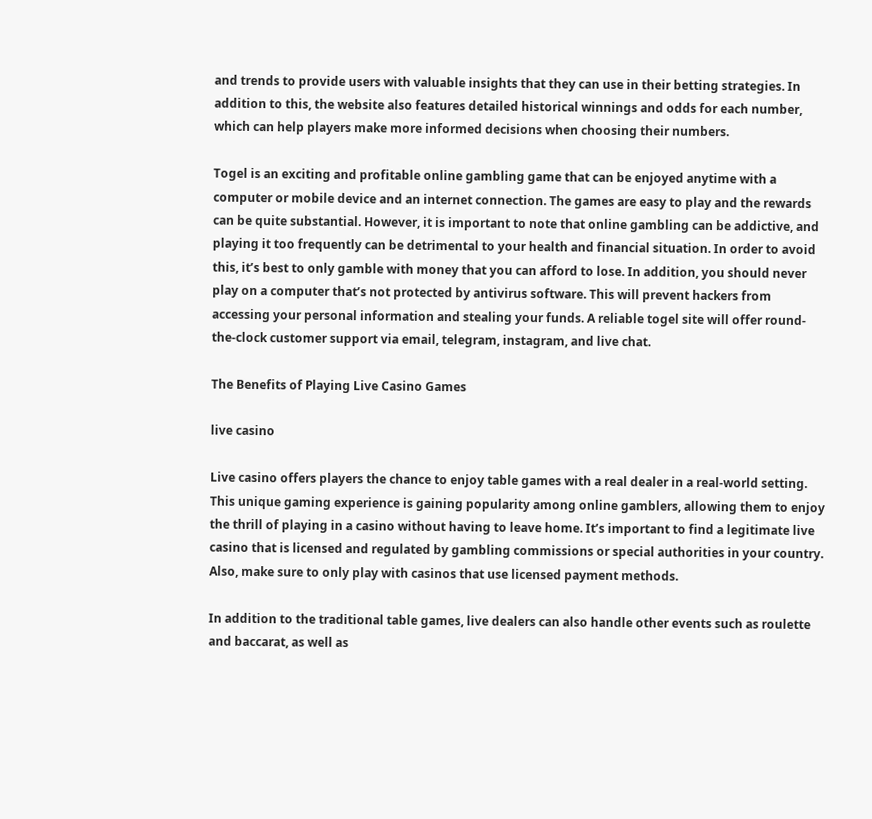and trends to provide users with valuable insights that they can use in their betting strategies. In addition to this, the website also features detailed historical winnings and odds for each number, which can help players make more informed decisions when choosing their numbers.

Togel is an exciting and profitable online gambling game that can be enjoyed anytime with a computer or mobile device and an internet connection. The games are easy to play and the rewards can be quite substantial. However, it is important to note that online gambling can be addictive, and playing it too frequently can be detrimental to your health and financial situation. In order to avoid this, it’s best to only gamble with money that you can afford to lose. In addition, you should never play on a computer that’s not protected by antivirus software. This will prevent hackers from accessing your personal information and stealing your funds. A reliable togel site will offer round-the-clock customer support via email, telegram, instagram, and live chat.

The Benefits of Playing Live Casino Games

live casino

Live casino offers players the chance to enjoy table games with a real dealer in a real-world setting. This unique gaming experience is gaining popularity among online gamblers, allowing them to enjoy the thrill of playing in a casino without having to leave home. It’s important to find a legitimate live casino that is licensed and regulated by gambling commissions or special authorities in your country. Also, make sure to only play with casinos that use licensed payment methods.

In addition to the traditional table games, live dealers can also handle other events such as roulette and baccarat, as well as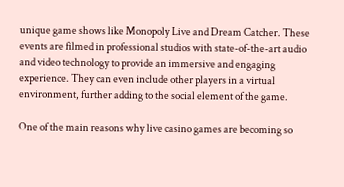unique game shows like Monopoly Live and Dream Catcher. These events are filmed in professional studios with state-of-the-art audio and video technology to provide an immersive and engaging experience. They can even include other players in a virtual environment, further adding to the social element of the game.

One of the main reasons why live casino games are becoming so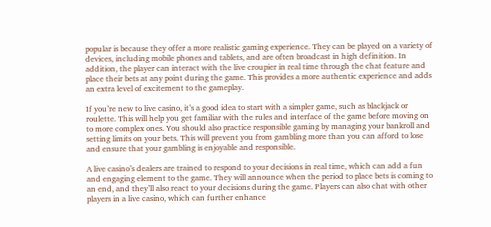popular is because they offer a more realistic gaming experience. They can be played on a variety of devices, including mobile phones and tablets, and are often broadcast in high definition. In addition, the player can interact with the live croupier in real time through the chat feature and place their bets at any point during the game. This provides a more authentic experience and adds an extra level of excitement to the gameplay.

If you’re new to live casino, it’s a good idea to start with a simpler game, such as blackjack or roulette. This will help you get familiar with the rules and interface of the game before moving on to more complex ones. You should also practice responsible gaming by managing your bankroll and setting limits on your bets. This will prevent you from gambling more than you can afford to lose and ensure that your gambling is enjoyable and responsible.

A live casino’s dealers are trained to respond to your decisions in real time, which can add a fun and engaging element to the game. They will announce when the period to place bets is coming to an end, and they’ll also react to your decisions during the game. Players can also chat with other players in a live casino, which can further enhance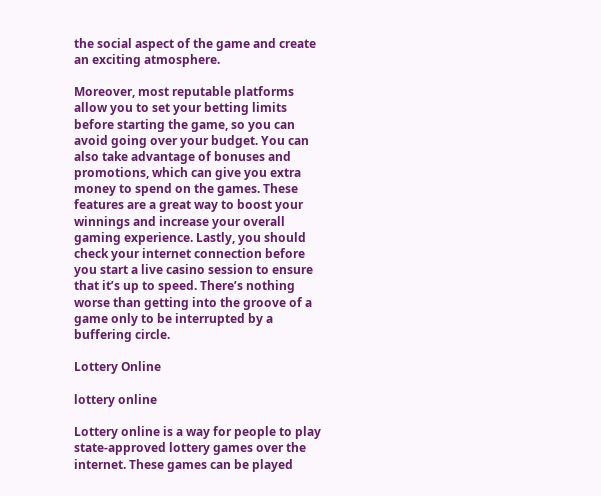the social aspect of the game and create an exciting atmosphere.

Moreover, most reputable platforms allow you to set your betting limits before starting the game, so you can avoid going over your budget. You can also take advantage of bonuses and promotions, which can give you extra money to spend on the games. These features are a great way to boost your winnings and increase your overall gaming experience. Lastly, you should check your internet connection before you start a live casino session to ensure that it’s up to speed. There’s nothing worse than getting into the groove of a game only to be interrupted by a buffering circle.

Lottery Online

lottery online

Lottery online is a way for people to play state-approved lottery games over the internet. These games can be played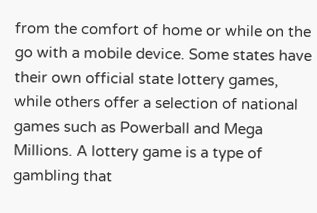from the comfort of home or while on the go with a mobile device. Some states have their own official state lottery games, while others offer a selection of national games such as Powerball and Mega Millions. A lottery game is a type of gambling that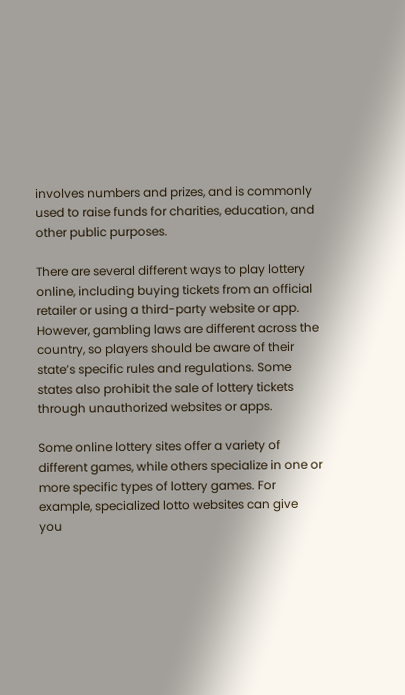involves numbers and prizes, and is commonly used to raise funds for charities, education, and other public purposes.

There are several different ways to play lottery online, including buying tickets from an official retailer or using a third-party website or app. However, gambling laws are different across the country, so players should be aware of their state’s specific rules and regulations. Some states also prohibit the sale of lottery tickets through unauthorized websites or apps.

Some online lottery sites offer a variety of different games, while others specialize in one or more specific types of lottery games. For example, specialized lotto websites can give you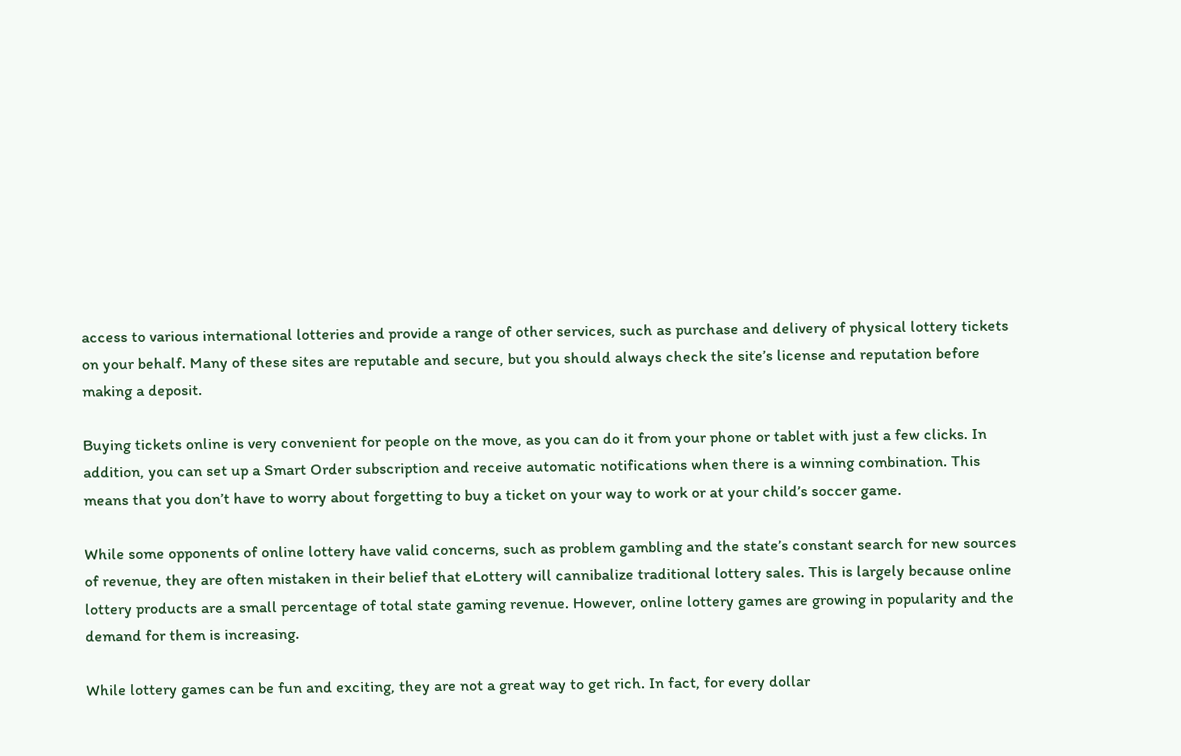access to various international lotteries and provide a range of other services, such as purchase and delivery of physical lottery tickets on your behalf. Many of these sites are reputable and secure, but you should always check the site’s license and reputation before making a deposit.

Buying tickets online is very convenient for people on the move, as you can do it from your phone or tablet with just a few clicks. In addition, you can set up a Smart Order subscription and receive automatic notifications when there is a winning combination. This means that you don’t have to worry about forgetting to buy a ticket on your way to work or at your child’s soccer game.

While some opponents of online lottery have valid concerns, such as problem gambling and the state’s constant search for new sources of revenue, they are often mistaken in their belief that eLottery will cannibalize traditional lottery sales. This is largely because online lottery products are a small percentage of total state gaming revenue. However, online lottery games are growing in popularity and the demand for them is increasing.

While lottery games can be fun and exciting, they are not a great way to get rich. In fact, for every dollar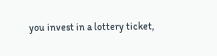you invest in a lottery ticket,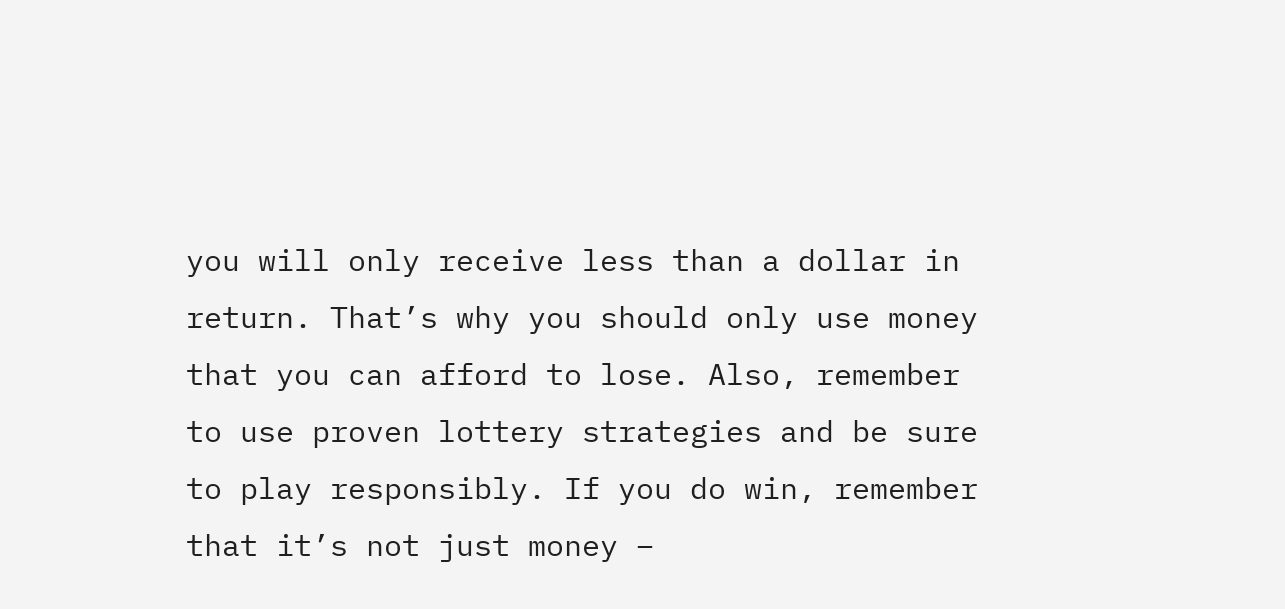you will only receive less than a dollar in return. That’s why you should only use money that you can afford to lose. Also, remember to use proven lottery strategies and be sure to play responsibly. If you do win, remember that it’s not just money –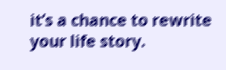it’s a chance to rewrite your life story.